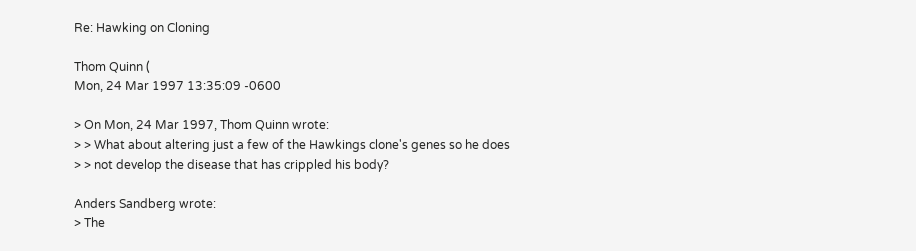Re: Hawking on Cloning

Thom Quinn (
Mon, 24 Mar 1997 13:35:09 -0600

> On Mon, 24 Mar 1997, Thom Quinn wrote:
> > What about altering just a few of the Hawkings clone's genes so he does
> > not develop the disease that has crippled his body?

Anders Sandberg wrote:
> The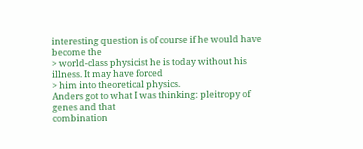interesting question is of course if he would have become the
> world-class physicist he is today without his illness. It may have forced
> him into theoretical physics.
Anders got to what I was thinking: pleitropy of genes and that
combination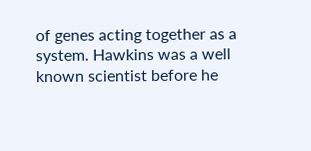of genes acting together as a system. Hawkins was a well
known scientist before he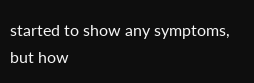started to show any symptoms, but how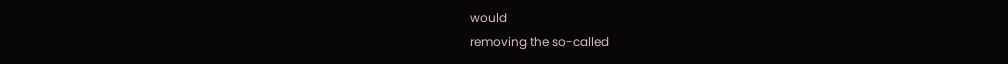would
removing the so-called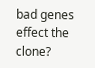bad genes effect the clone?